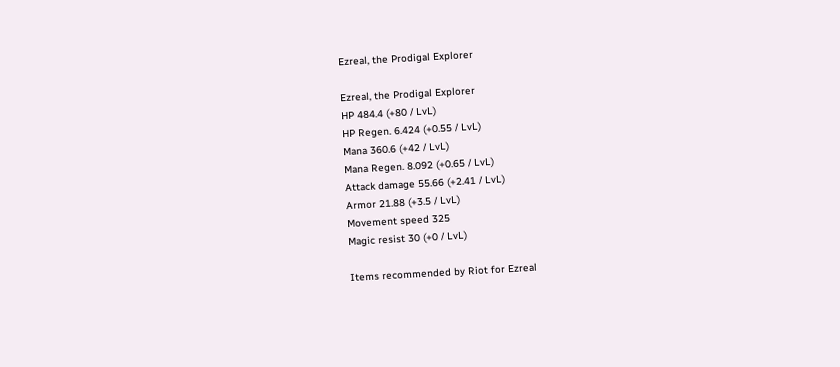Ezreal, the Prodigal Explorer

Ezreal, the Prodigal Explorer
HP 484.4 (+80 / LvL)
HP Regen. 6.424 (+0.55 / LvL)
Mana 360.6 (+42 / LvL)
Mana Regen. 8.092 (+0.65 / LvL)
Attack damage 55.66 (+2.41 / LvL)
Armor 21.88 (+3.5 / LvL)
Movement speed 325
Magic resist 30 (+0 / LvL)

Items recommended by Riot for Ezreal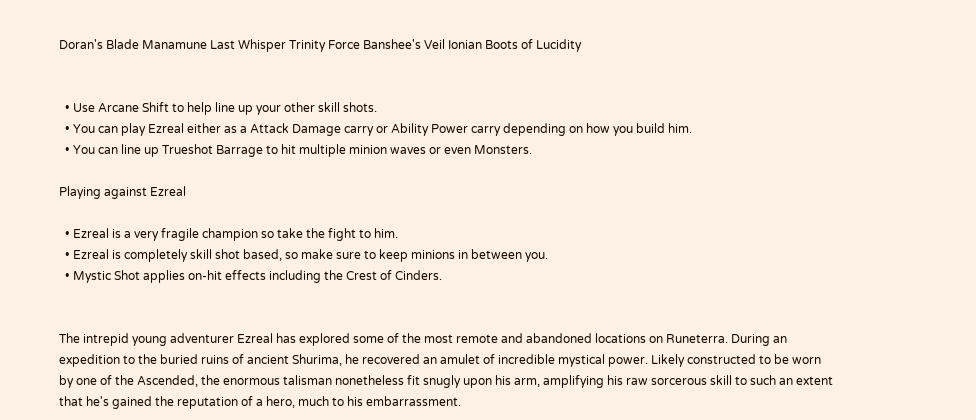Doran's Blade Manamune Last Whisper Trinity Force Banshee's Veil Ionian Boots of Lucidity


  • Use Arcane Shift to help line up your other skill shots.
  • You can play Ezreal either as a Attack Damage carry or Ability Power carry depending on how you build him.
  • You can line up Trueshot Barrage to hit multiple minion waves or even Monsters.

Playing against Ezreal

  • Ezreal is a very fragile champion so take the fight to him.
  • Ezreal is completely skill shot based, so make sure to keep minions in between you.
  • Mystic Shot applies on-hit effects including the Crest of Cinders.


The intrepid young adventurer Ezreal has explored some of the most remote and abandoned locations on Runeterra. During an expedition to the buried ruins of ancient Shurima, he recovered an amulet of incredible mystical power. Likely constructed to be worn by one of the Ascended, the enormous talisman nonetheless fit snugly upon his arm, amplifying his raw sorcerous skill to such an extent that he's gained the reputation of a hero, much to his embarrassment.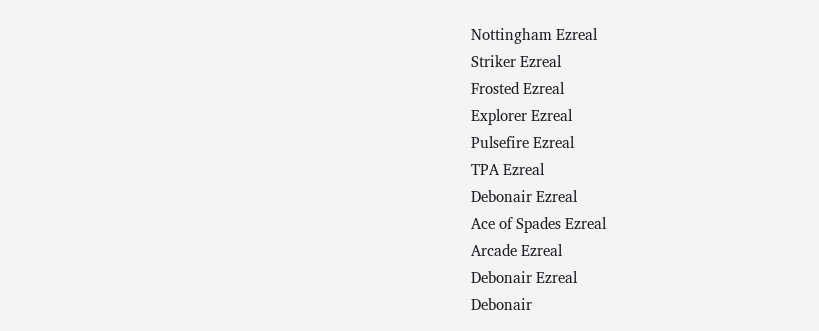Nottingham Ezreal
Striker Ezreal
Frosted Ezreal
Explorer Ezreal
Pulsefire Ezreal
TPA Ezreal
Debonair Ezreal
Ace of Spades Ezreal
Arcade Ezreal
Debonair Ezreal
Debonair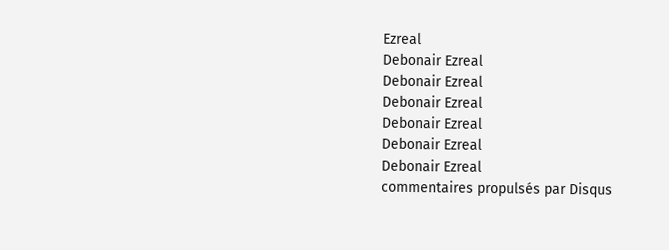Ezreal
Debonair Ezreal
Debonair Ezreal
Debonair Ezreal
Debonair Ezreal
Debonair Ezreal
Debonair Ezreal
commentaires propulsés par Disqus